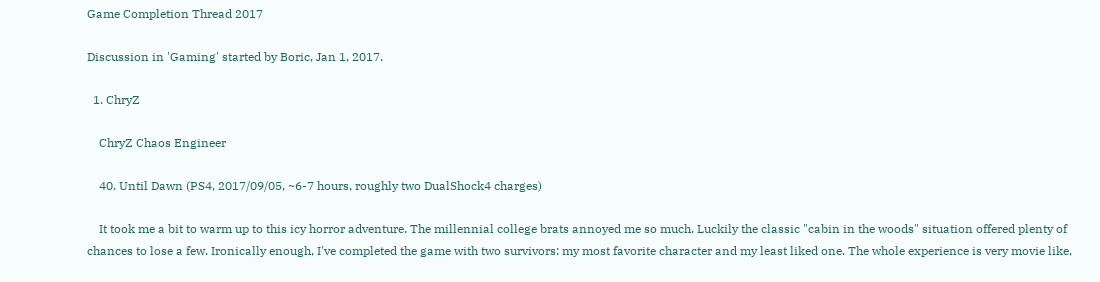Game Completion Thread 2017

Discussion in 'Gaming' started by Boric, Jan 1, 2017.

  1. ChryZ

    ChryZ Chaos Engineer

    40. Until Dawn (PS4, 2017/09/05, ~6-7 hours, roughly two DualShock4 charges)

    It took me a bit to warm up to this icy horror adventure. The millennial college brats annoyed me so much. Luckily the classic "cabin in the woods" situation offered plenty of chances to lose a few. Ironically enough, I've completed the game with two survivors: my most favorite character and my least liked one. The whole experience is very movie like,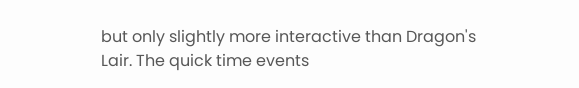but only slightly more interactive than Dragon's Lair. The quick time events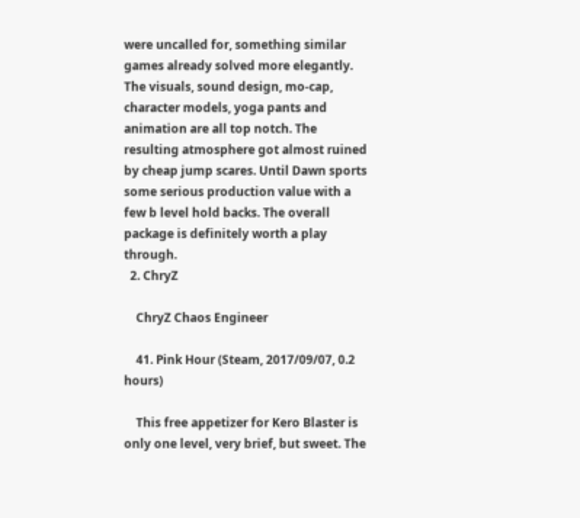were uncalled for, something similar games already solved more elegantly. The visuals, sound design, mo-cap, character models, yoga pants and animation are all top notch. The resulting atmosphere got almost ruined by cheap jump scares. Until Dawn sports some serious production value with a few b level hold backs. The overall package is definitely worth a play through.
  2. ChryZ

    ChryZ Chaos Engineer

    41. Pink Hour (Steam, 2017/09/07, 0.2 hours)

    This free appetizer for Kero Blaster is only one level, very brief, but sweet. The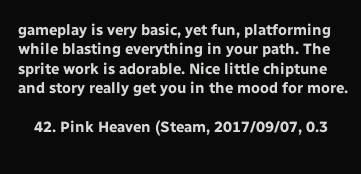gameplay is very basic, yet fun, platforming while blasting everything in your path. The sprite work is adorable. Nice little chiptune and story really get you in the mood for more.

    42. Pink Heaven (Steam, 2017/09/07, 0.3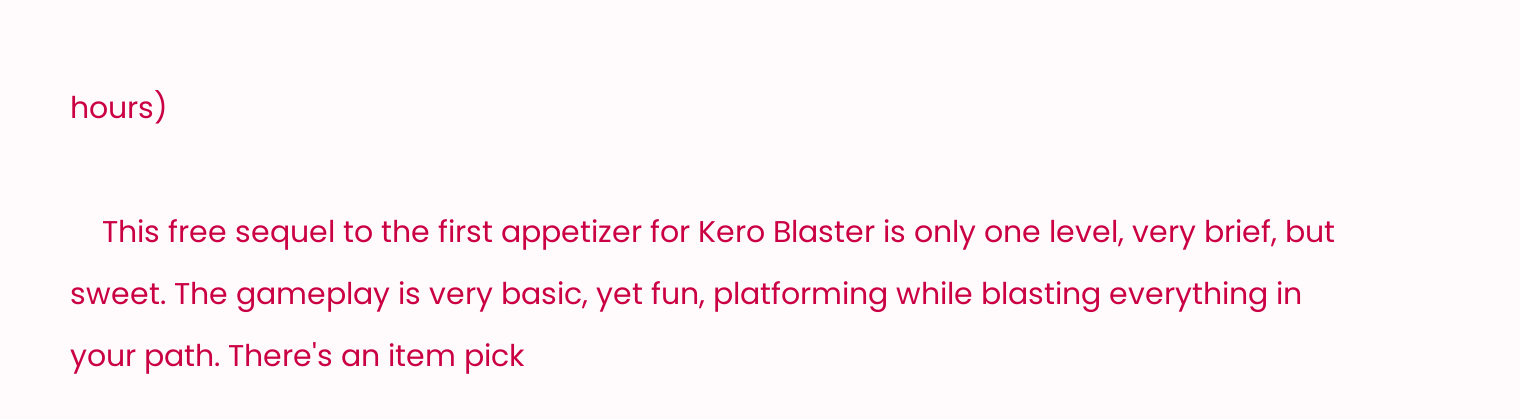hours)

    This free sequel to the first appetizer for Kero Blaster is only one level, very brief, but sweet. The gameplay is very basic, yet fun, platforming while blasting everything in your path. There's an item pick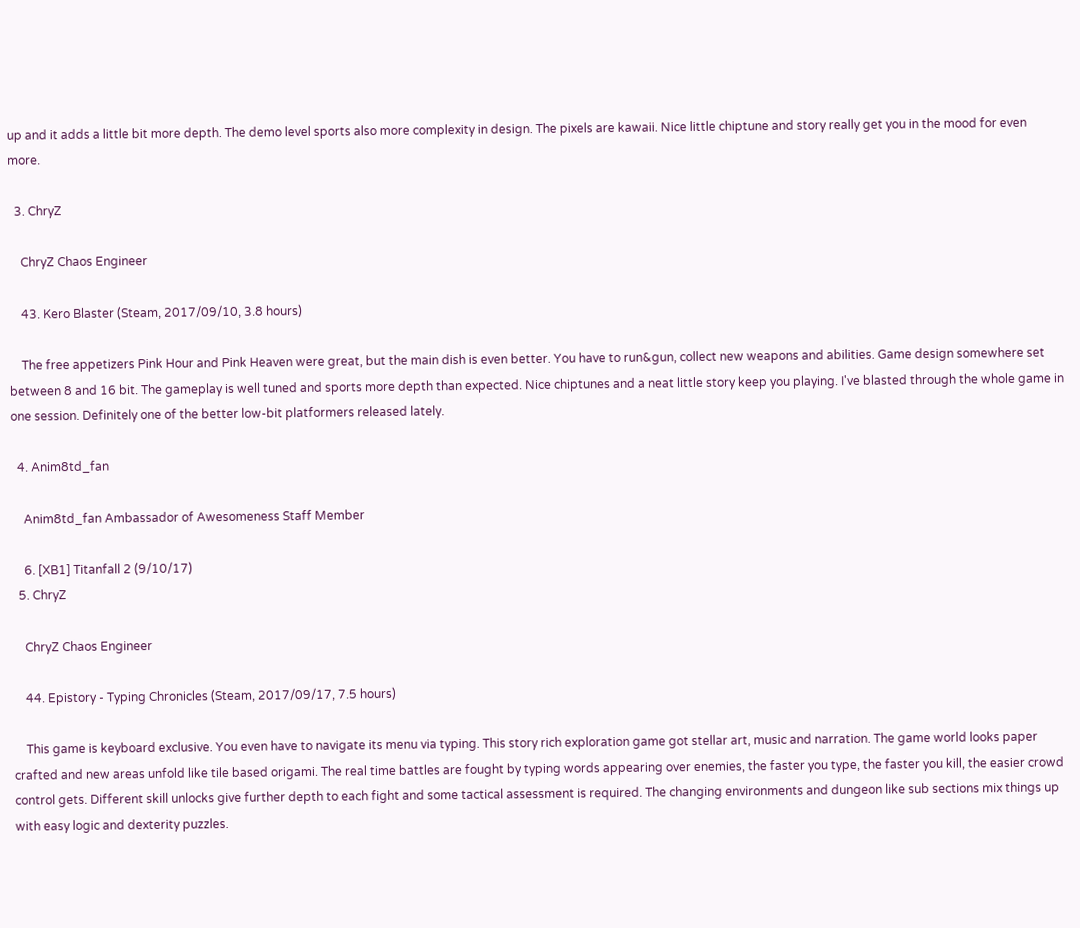up and it adds a little bit more depth. The demo level sports also more complexity in design. The pixels are kawaii. Nice little chiptune and story really get you in the mood for even more.

  3. ChryZ

    ChryZ Chaos Engineer

    43. Kero Blaster (Steam, 2017/09/10, 3.8 hours)

    The free appetizers Pink Hour and Pink Heaven were great, but the main dish is even better. You have to run&gun, collect new weapons and abilities. Game design somewhere set between 8 and 16 bit. The gameplay is well tuned and sports more depth than expected. Nice chiptunes and a neat little story keep you playing. I've blasted through the whole game in one session. Definitely one of the better low-bit platformers released lately.

  4. Anim8td_fan

    Anim8td_fan Ambassador of Awesomeness Staff Member

    6. [XB1] Titanfall 2 (9/10/17)
  5. ChryZ

    ChryZ Chaos Engineer

    44. Epistory - Typing Chronicles (Steam, 2017/09/17, 7.5 hours)

    This game is keyboard exclusive. You even have to navigate its menu via typing. This story rich exploration game got stellar art, music and narration. The game world looks paper crafted and new areas unfold like tile based origami. The real time battles are fought by typing words appearing over enemies, the faster you type, the faster you kill, the easier crowd control gets. Different skill unlocks give further depth to each fight and some tactical assessment is required. The changing environments and dungeon like sub sections mix things up with easy logic and dexterity puzzles.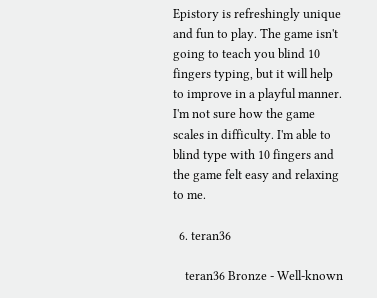Epistory is refreshingly unique and fun to play. The game isn't going to teach you blind 10 fingers typing, but it will help to improve in a playful manner. I'm not sure how the game scales in difficulty. I'm able to blind type with 10 fingers and the game felt easy and relaxing to me.

  6. teran36

    teran36 Bronze - Well-known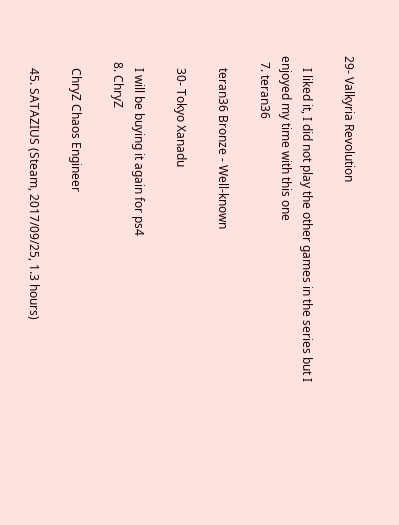29- Valkyria Revolution

    I liked it, I did not play the other games in the series but I enjoyed my time with this one
  7. teran36

    teran36 Bronze - Well-known

    30- Tokyo Xanadu

    I will be buying it again for ps4
  8. ChryZ

    ChryZ Chaos Engineer

    45. SATAZIUS (Steam, 2017/09/25, 1.3 hours)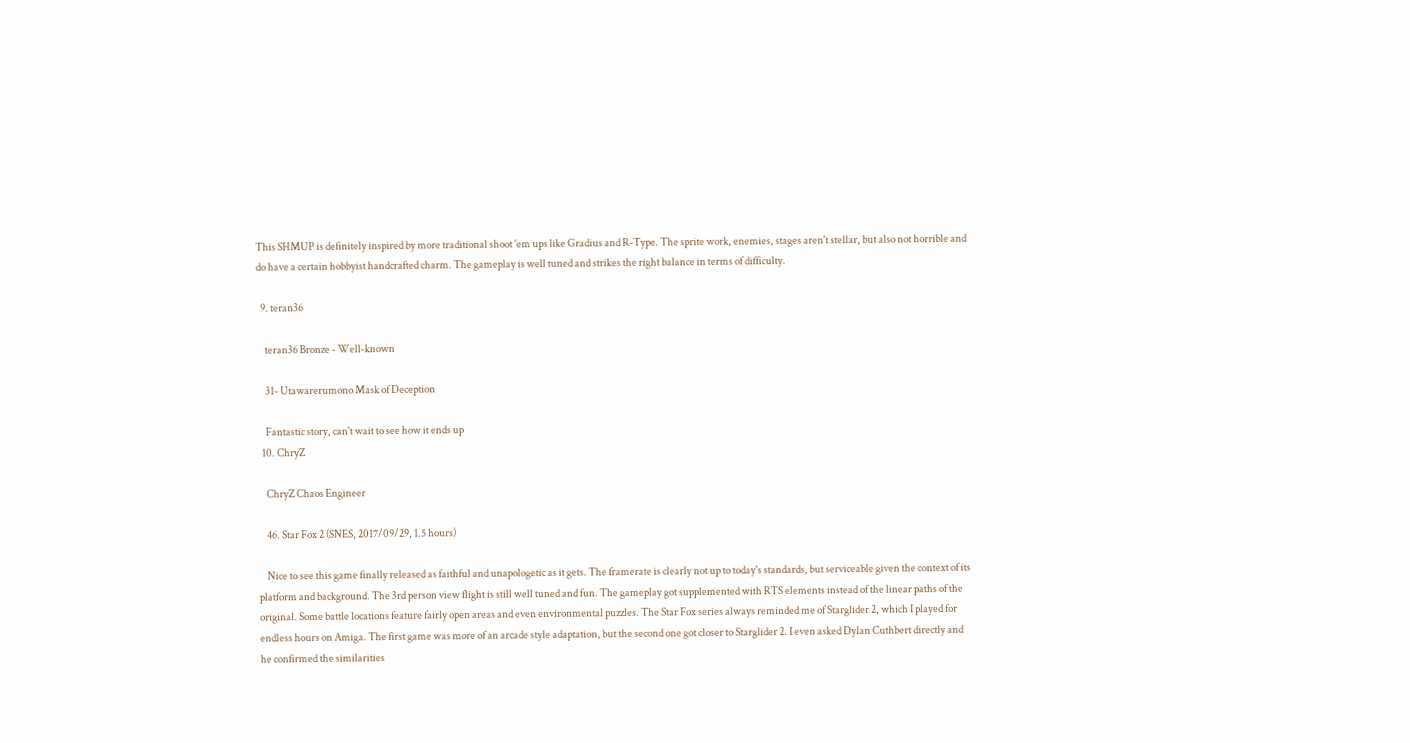This SHMUP is definitely inspired by more traditional shoot 'em ups like Gradius and R-Type. The sprite work, enemies, stages aren't stellar, but also not horrible and do have a certain hobbyist handcrafted charm. The gameplay is well tuned and strikes the right balance in terms of difficulty.

  9. teran36

    teran36 Bronze - Well-known

    31- Utawarerumono Mask of Deception

    Fantastic story, can't wait to see how it ends up
  10. ChryZ

    ChryZ Chaos Engineer

    46. Star Fox 2 (SNES, 2017/09/29, 1.5 hours)

    Nice to see this game finally released as faithful and unapologetic as it gets. The framerate is clearly not up to today's standards, but serviceable given the context of its platform and background. The 3rd person view flight is still well tuned and fun. The gameplay got supplemented with RTS elements instead of the linear paths of the original. Some battle locations feature fairly open areas and even environmental puzzles. The Star Fox series always reminded me of Starglider 2, which I played for endless hours on Amiga. The first game was more of an arcade style adaptation, but the second one got closer to Starglider 2. I even asked Dylan Cuthbert directly and he confirmed the similarities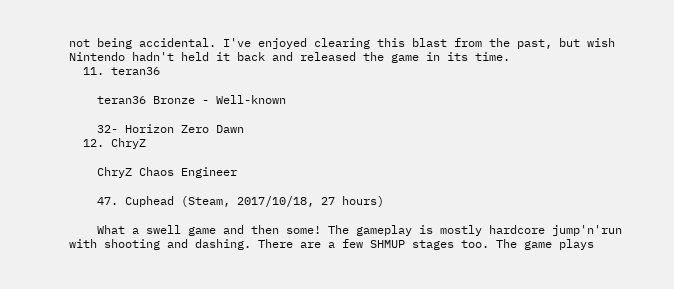not being accidental. I've enjoyed clearing this blast from the past, but wish Nintendo hadn't held it back and released the game in its time.
  11. teran36

    teran36 Bronze - Well-known

    32- Horizon Zero Dawn
  12. ChryZ

    ChryZ Chaos Engineer

    47. Cuphead (Steam, 2017/10/18, 27 hours)

    What a swell game and then some! The gameplay is mostly hardcore jump'n'run with shooting and dashing. There are a few SHMUP stages too. The game plays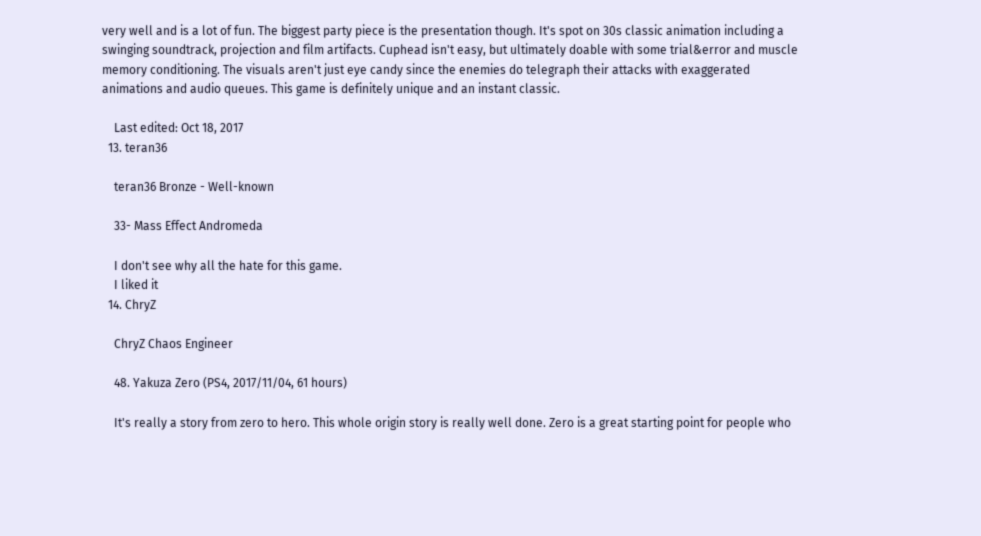very well and is a lot of fun. The biggest party piece is the presentation though. It's spot on 30s classic animation including a swinging soundtrack, projection and film artifacts. Cuphead isn't easy, but ultimately doable with some trial&error and muscle memory conditioning. The visuals aren't just eye candy since the enemies do telegraph their attacks with exaggerated animations and audio queues. This game is definitely unique and an instant classic.

    Last edited: Oct 18, 2017
  13. teran36

    teran36 Bronze - Well-known

    33- Mass Effect Andromeda

    I don't see why all the hate for this game.
    I liked it
  14. ChryZ

    ChryZ Chaos Engineer

    48. Yakuza Zero (PS4, 2017/11/04, 61 hours)

    It's really a story from zero to hero. This whole origin story is really well done. Zero is a great starting point for people who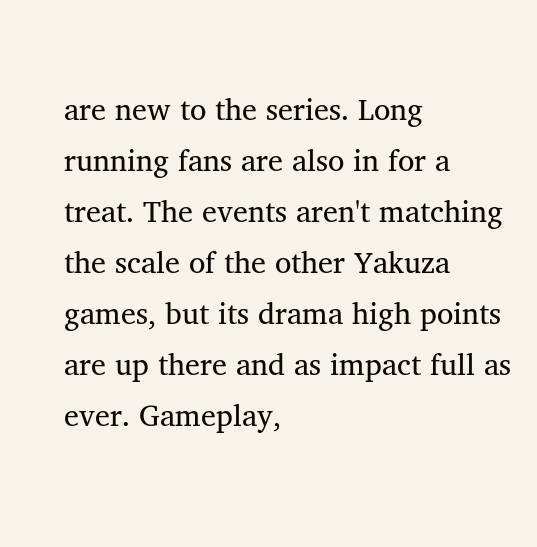are new to the series. Long running fans are also in for a treat. The events aren't matching the scale of the other Yakuza games, but its drama high points are up there and as impact full as ever. Gameplay,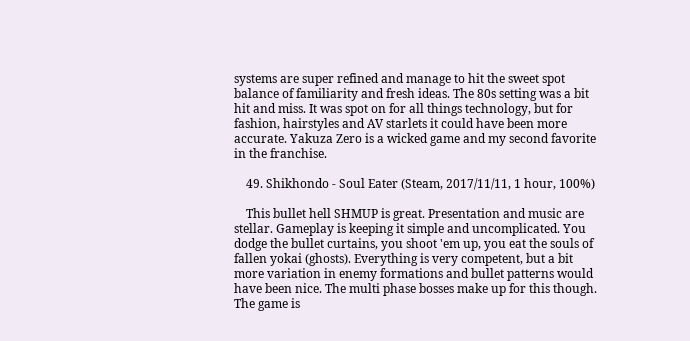systems are super refined and manage to hit the sweet spot balance of familiarity and fresh ideas. The 80s setting was a bit hit and miss. It was spot on for all things technology, but for fashion, hairstyles and AV starlets it could have been more accurate. Yakuza Zero is a wicked game and my second favorite in the franchise.

    49. Shikhondo - Soul Eater (Steam, 2017/11/11, 1 hour, 100%)

    This bullet hell SHMUP is great. Presentation and music are stellar. Gameplay is keeping it simple and uncomplicated. You dodge the bullet curtains, you shoot 'em up, you eat the souls of fallen yokai (ghosts). Everything is very competent, but a bit more variation in enemy formations and bullet patterns would have been nice. The multi phase bosses make up for this though. The game is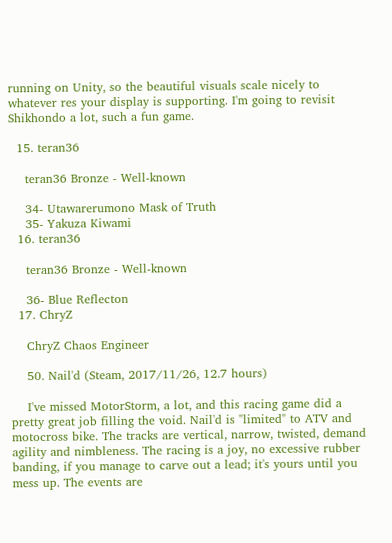running on Unity, so the beautiful visuals scale nicely to whatever res your display is supporting. I'm going to revisit Shikhondo a lot, such a fun game.

  15. teran36

    teran36 Bronze - Well-known

    34- Utawarerumono Mask of Truth
    35- Yakuza Kiwami
  16. teran36

    teran36 Bronze - Well-known

    36- Blue Reflecton
  17. ChryZ

    ChryZ Chaos Engineer

    50. Nail'd (Steam, 2017/11/26, 12.7 hours)

    I've missed MotorStorm, a lot, and this racing game did a pretty great job filling the void. Nail'd is "limited" to ATV and motocross bike. The tracks are vertical, narrow, twisted, demand agility and nimbleness. The racing is a joy, no excessive rubber banding, if you manage to carve out a lead; it's yours until you mess up. The events are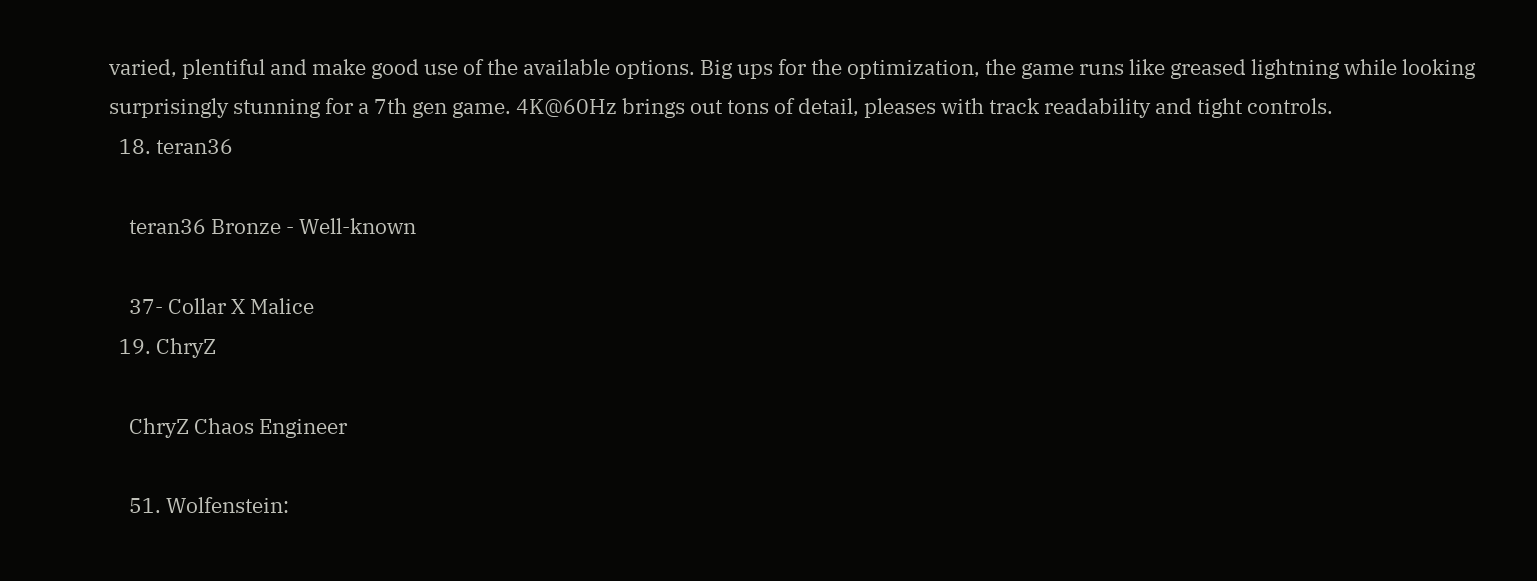varied, plentiful and make good use of the available options. Big ups for the optimization, the game runs like greased lightning while looking surprisingly stunning for a 7th gen game. 4K@60Hz brings out tons of detail, pleases with track readability and tight controls.
  18. teran36

    teran36 Bronze - Well-known

    37- Collar X Malice
  19. ChryZ

    ChryZ Chaos Engineer

    51. Wolfenstein: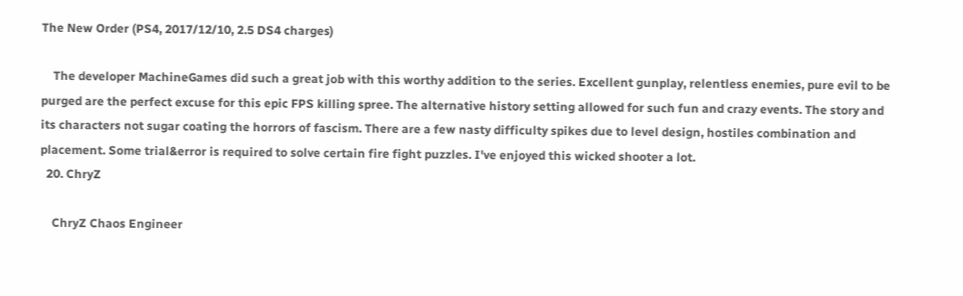The New Order (PS4, 2017/12/10, 2.5 DS4 charges)

    The developer MachineGames did such a great job with this worthy addition to the series. Excellent gunplay, relentless enemies, pure evil to be purged are the perfect excuse for this epic FPS killing spree. The alternative history setting allowed for such fun and crazy events. The story and its characters not sugar coating the horrors of fascism. There are a few nasty difficulty spikes due to level design, hostiles combination and placement. Some trial&error is required to solve certain fire fight puzzles. I've enjoyed this wicked shooter a lot.
  20. ChryZ

    ChryZ Chaos Engineer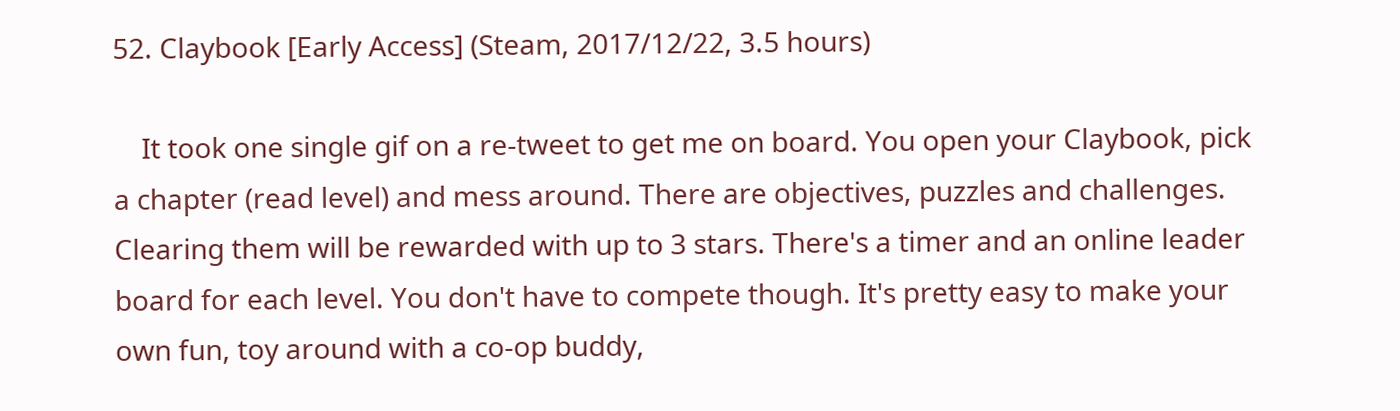52. Claybook [Early Access] (Steam, 2017/12/22, 3.5 hours)

    It took one single gif on a re-tweet to get me on board. You open your Claybook, pick a chapter (read level) and mess around. There are objectives, puzzles and challenges. Clearing them will be rewarded with up to 3 stars. There's a timer and an online leader board for each level. You don't have to compete though. It's pretty easy to make your own fun, toy around with a co-op buddy,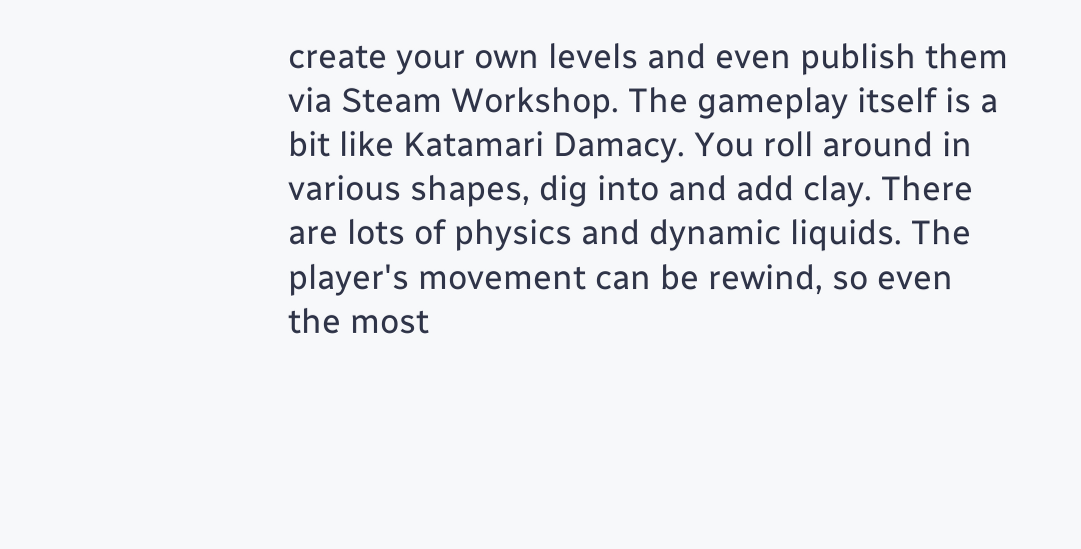create your own levels and even publish them via Steam Workshop. The gameplay itself is a bit like Katamari Damacy. You roll around in various shapes, dig into and add clay. There are lots of physics and dynamic liquids. The player's movement can be rewind, so even the most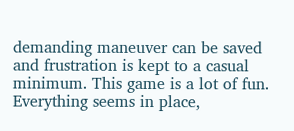demanding maneuver can be saved and frustration is kept to a casual minimum. This game is a lot of fun. Everything seems in place,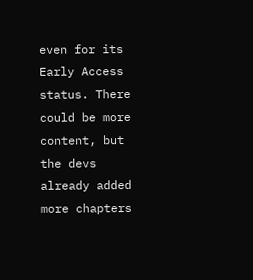even for its Early Access status. There could be more content, but the devs already added more chapters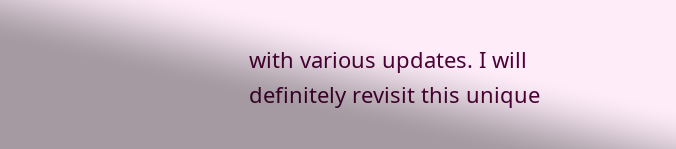with various updates. I will definitely revisit this unique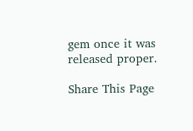gem once it was released proper.

Share This Page